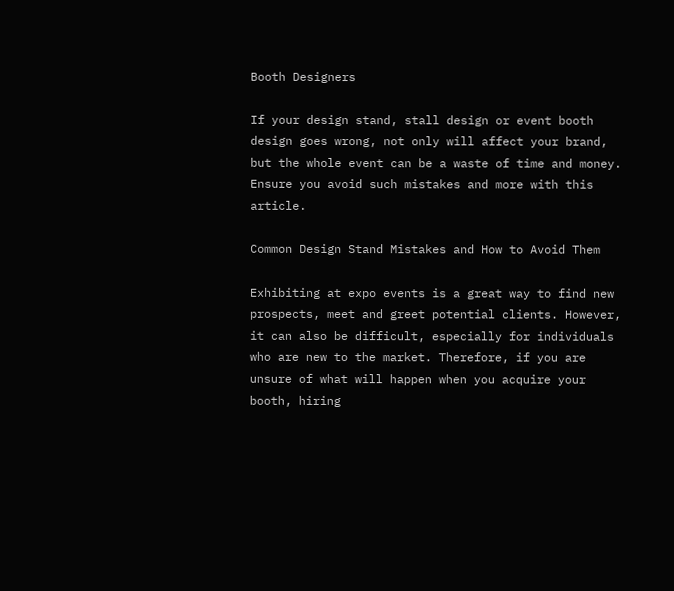Booth Designers

If your design stand, stall design or event booth design goes wrong, not only will affect your brand, but the whole event can be a waste of time and money. Ensure you avoid such mistakes and more with this article.

Common Design Stand Mistakes and How to Avoid Them

Exhibiting at expo events is a great way to find new prospects, meet and greet potential clients. However, it can also be difficult, especially for individuals who are new to the market. Therefore, if you are unsure of what will happen when you acquire your booth, hiring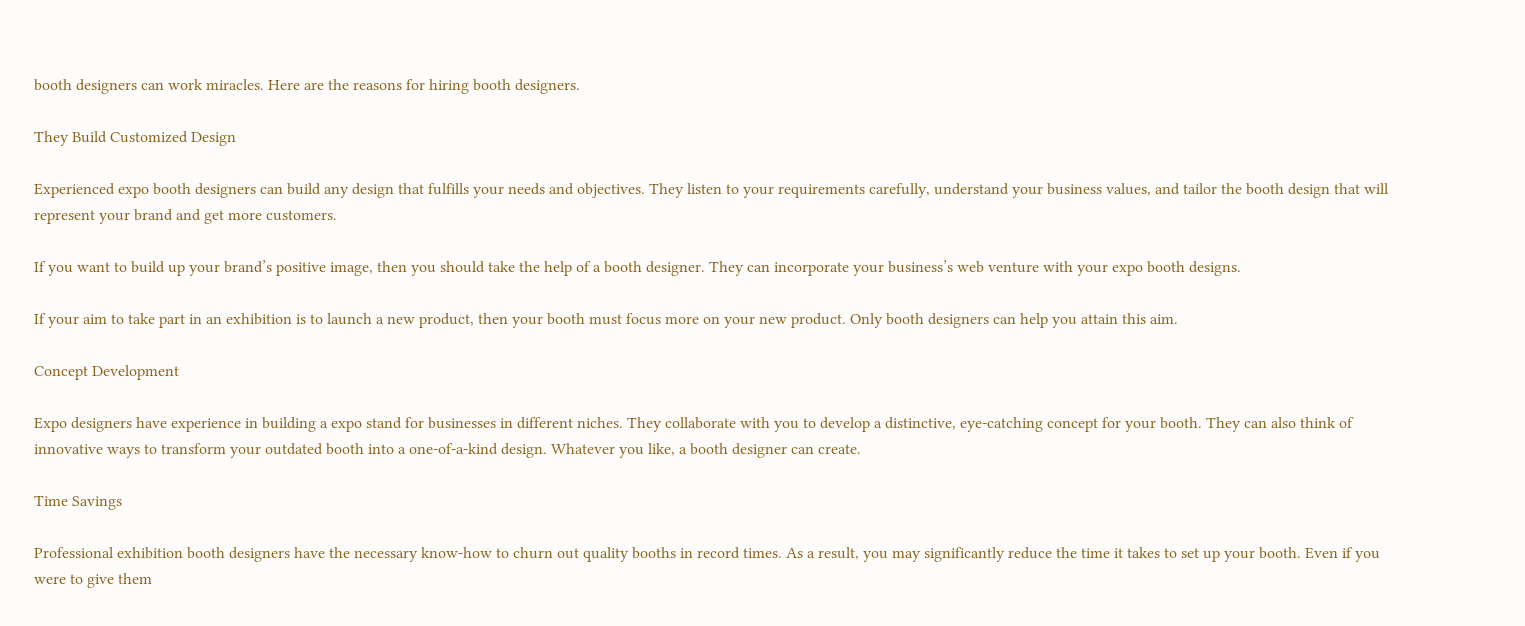booth designers can work miracles. Here are the reasons for hiring booth designers.

They Build Customized Design

Experienced expo booth designers can build any design that fulfills your needs and objectives. They listen to your requirements carefully, understand your business values, and tailor the booth design that will represent your brand and get more customers.

If you want to build up your brand’s positive image, then you should take the help of a booth designer. They can incorporate your business’s web venture with your expo booth designs.

If your aim to take part in an exhibition is to launch a new product, then your booth must focus more on your new product. Only booth designers can help you attain this aim.

Concept Development

Expo designers have experience in building a expo stand for businesses in different niches. They collaborate with you to develop a distinctive, eye-catching concept for your booth. They can also think of innovative ways to transform your outdated booth into a one-of-a-kind design. Whatever you like, a booth designer can create.

Time Savings

Professional exhibition booth designers have the necessary know-how to churn out quality booths in record times. As a result, you may significantly reduce the time it takes to set up your booth. Even if you were to give them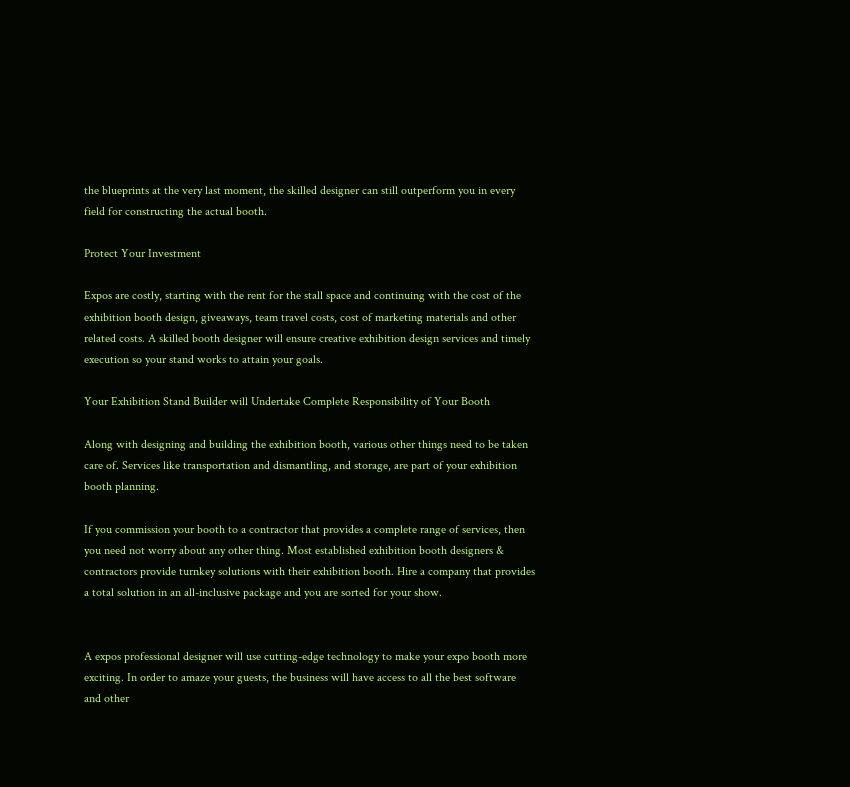the blueprints at the very last moment, the skilled designer can still outperform you in every field for constructing the actual booth.

Protect Your Investment

Expos are costly, starting with the rent for the stall space and continuing with the cost of the exhibition booth design, giveaways, team travel costs, cost of marketing materials and other related costs. A skilled booth designer will ensure creative exhibition design services and timely execution so your stand works to attain your goals.

Your Exhibition Stand Builder will Undertake Complete Responsibility of Your Booth

Along with designing and building the exhibition booth, various other things need to be taken care of. Services like transportation and dismantling, and storage, are part of your exhibition booth planning.

If you commission your booth to a contractor that provides a complete range of services, then you need not worry about any other thing. Most established exhibition booth designers & contractors provide turnkey solutions with their exhibition booth. Hire a company that provides a total solution in an all-inclusive package and you are sorted for your show.


A expos professional designer will use cutting-edge technology to make your expo booth more exciting. In order to amaze your guests, the business will have access to all the best software and other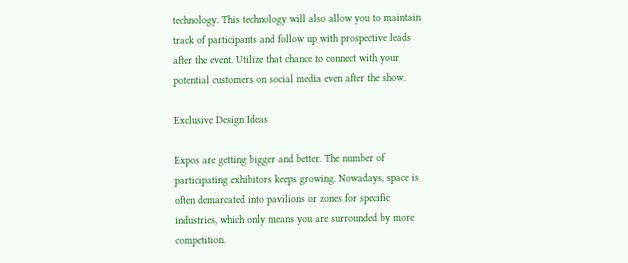technology. This technology will also allow you to maintain track of participants and follow up with prospective leads after the event. Utilize that chance to connect with your potential customers on social media even after the show.

Exclusive Design Ideas

Expos are getting bigger and better. The number of participating exhibitors keeps growing. Nowadays, space is often demarcated into pavilions or zones for specific industries, which only means you are surrounded by more competition.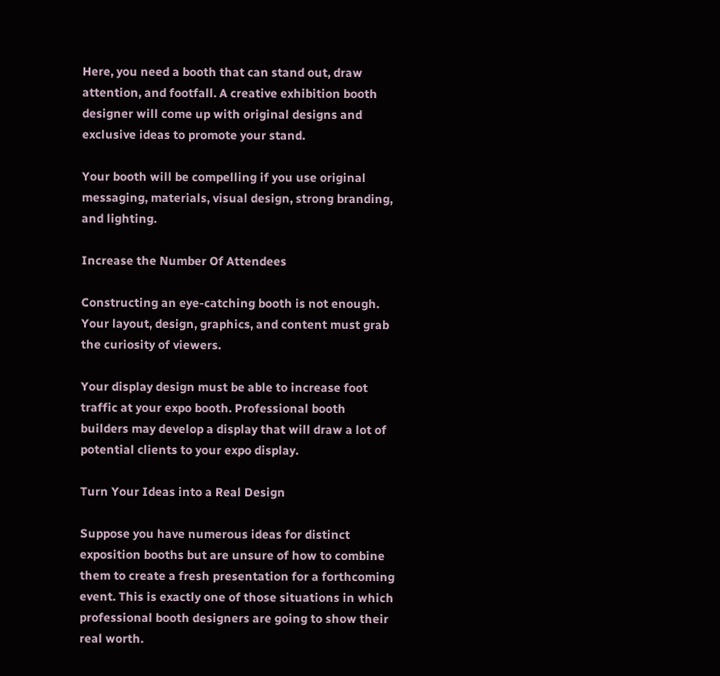Here, you need a booth that can stand out, draw attention, and footfall. A creative exhibition booth designer will come up with original designs and exclusive ideas to promote your stand.

Your booth will be compelling if you use original messaging, materials, visual design, strong branding, and lighting.

Increase the Number Of Attendees

Constructing an eye-catching booth is not enough. Your layout, design, graphics, and content must grab the curiosity of viewers.

Your display design must be able to increase foot traffic at your expo booth. Professional booth builders may develop a display that will draw a lot of potential clients to your expo display.

Turn Your Ideas into a Real Design

Suppose you have numerous ideas for distinct exposition booths but are unsure of how to combine them to create a fresh presentation for a forthcoming event. This is exactly one of those situations in which professional booth designers are going to show their real worth.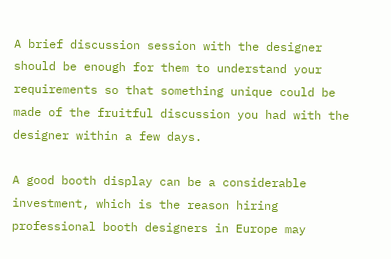A brief discussion session with the designer should be enough for them to understand your requirements so that something unique could be made of the fruitful discussion you had with the designer within a few days.

A good booth display can be a considerable investment, which is the reason hiring professional booth designers in Europe may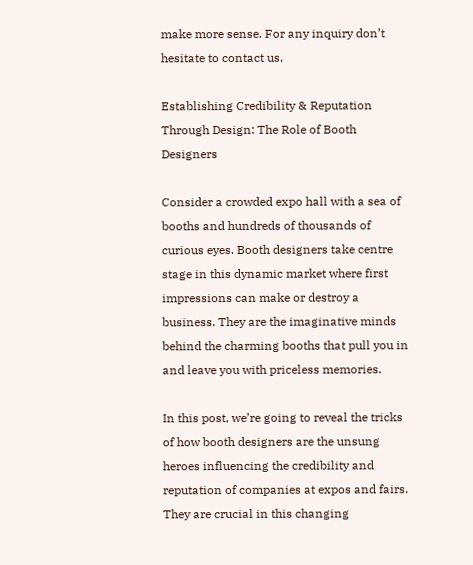make more sense. For any inquiry don’t hesitate to contact us.

Establishing Credibility & Reputation Through Design: The Role of Booth Designers

Consider a crowded expo hall with a sea of booths and hundreds of thousands of curious eyes. Booth designers take centre stage in this dynamic market where first impressions can make or destroy a business. They are the imaginative minds behind the charming booths that pull you in and leave you with priceless memories.

In this post, we’re going to reveal the tricks of how booth designers are the unsung heroes influencing the credibility and reputation of companies at expos and fairs. They are crucial in this changing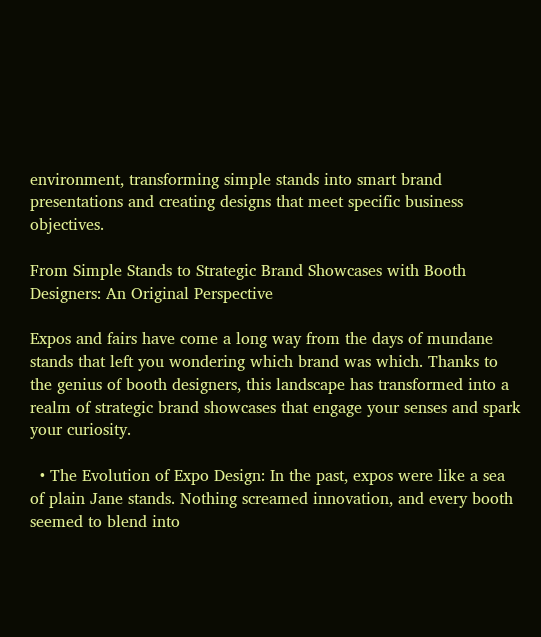environment, transforming simple stands into smart brand presentations and creating designs that meet specific business objectives.

From Simple Stands to Strategic Brand Showcases with Booth Designers: An Original Perspective

Expos and fairs have come a long way from the days of mundane stands that left you wondering which brand was which. Thanks to the genius of booth designers, this landscape has transformed into a realm of strategic brand showcases that engage your senses and spark your curiosity.

  • The Evolution of Expo Design: In the past, expos were like a sea of plain Jane stands. Nothing screamed innovation, and every booth seemed to blend into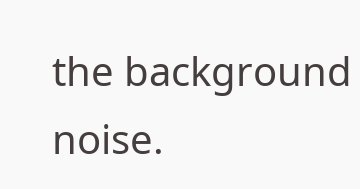the background noise.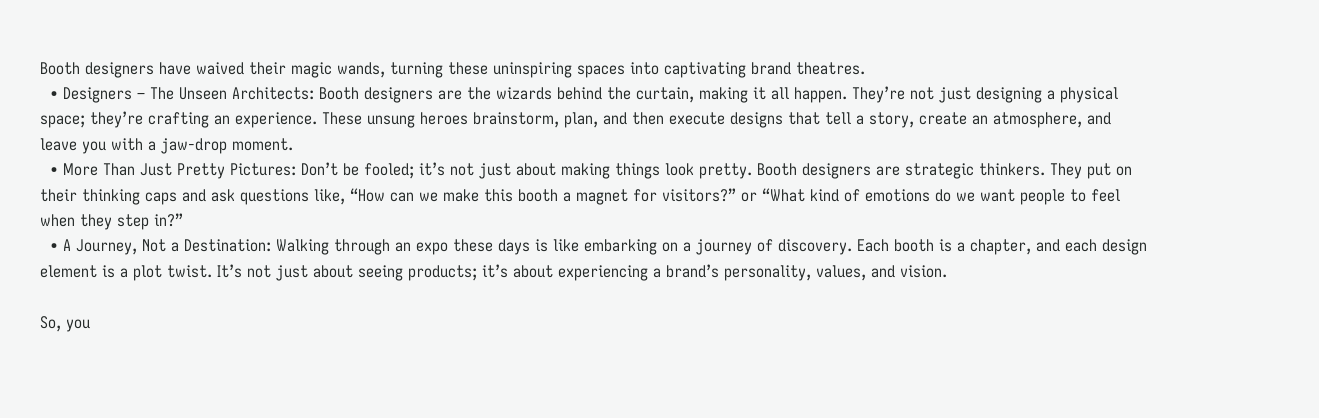Booth designers have waived their magic wands, turning these uninspiring spaces into captivating brand theatres.
  • Designers – The Unseen Architects: Booth designers are the wizards behind the curtain, making it all happen. They’re not just designing a physical space; they’re crafting an experience. These unsung heroes brainstorm, plan, and then execute designs that tell a story, create an atmosphere, and leave you with a jaw-drop moment.
  • More Than Just Pretty Pictures: Don’t be fooled; it’s not just about making things look pretty. Booth designers are strategic thinkers. They put on their thinking caps and ask questions like, “How can we make this booth a magnet for visitors?” or “What kind of emotions do we want people to feel when they step in?”
  • A Journey, Not a Destination: Walking through an expo these days is like embarking on a journey of discovery. Each booth is a chapter, and each design element is a plot twist. It’s not just about seeing products; it’s about experiencing a brand’s personality, values, and vision.

So, you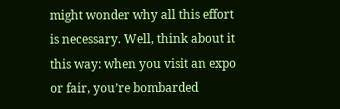might wonder why all this effort is necessary. Well, think about it this way: when you visit an expo or fair, you’re bombarded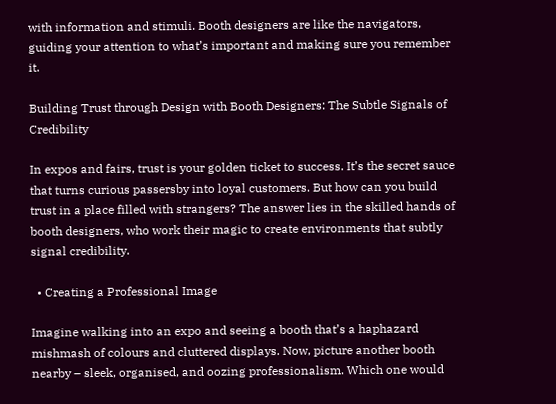with information and stimuli. Booth designers are like the navigators, guiding your attention to what’s important and making sure you remember it.

Building Trust through Design with Booth Designers: The Subtle Signals of Credibility

In expos and fairs, trust is your golden ticket to success. It’s the secret sauce that turns curious passersby into loyal customers. But how can you build trust in a place filled with strangers? The answer lies in the skilled hands of booth designers, who work their magic to create environments that subtly signal credibility.

  • Creating a Professional Image

Imagine walking into an expo and seeing a booth that’s a haphazard mishmash of colours and cluttered displays. Now, picture another booth nearby – sleek, organised, and oozing professionalism. Which one would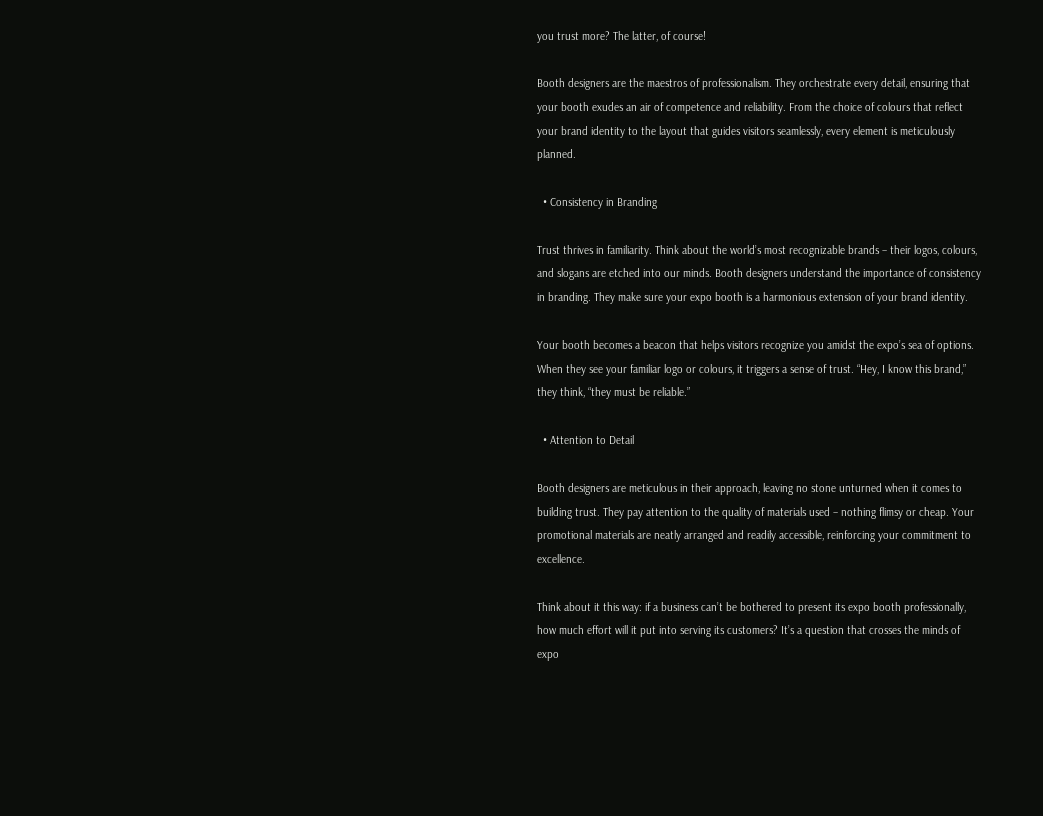you trust more? The latter, of course!

Booth designers are the maestros of professionalism. They orchestrate every detail, ensuring that your booth exudes an air of competence and reliability. From the choice of colours that reflect your brand identity to the layout that guides visitors seamlessly, every element is meticulously planned.

  • Consistency in Branding

Trust thrives in familiarity. Think about the world’s most recognizable brands – their logos, colours, and slogans are etched into our minds. Booth designers understand the importance of consistency in branding. They make sure your expo booth is a harmonious extension of your brand identity.

Your booth becomes a beacon that helps visitors recognize you amidst the expo’s sea of options. When they see your familiar logo or colours, it triggers a sense of trust. “Hey, I know this brand,” they think, “they must be reliable.”

  • Attention to Detail

Booth designers are meticulous in their approach, leaving no stone unturned when it comes to building trust. They pay attention to the quality of materials used – nothing flimsy or cheap. Your promotional materials are neatly arranged and readily accessible, reinforcing your commitment to excellence.

Think about it this way: if a business can’t be bothered to present its expo booth professionally, how much effort will it put into serving its customers? It’s a question that crosses the minds of expo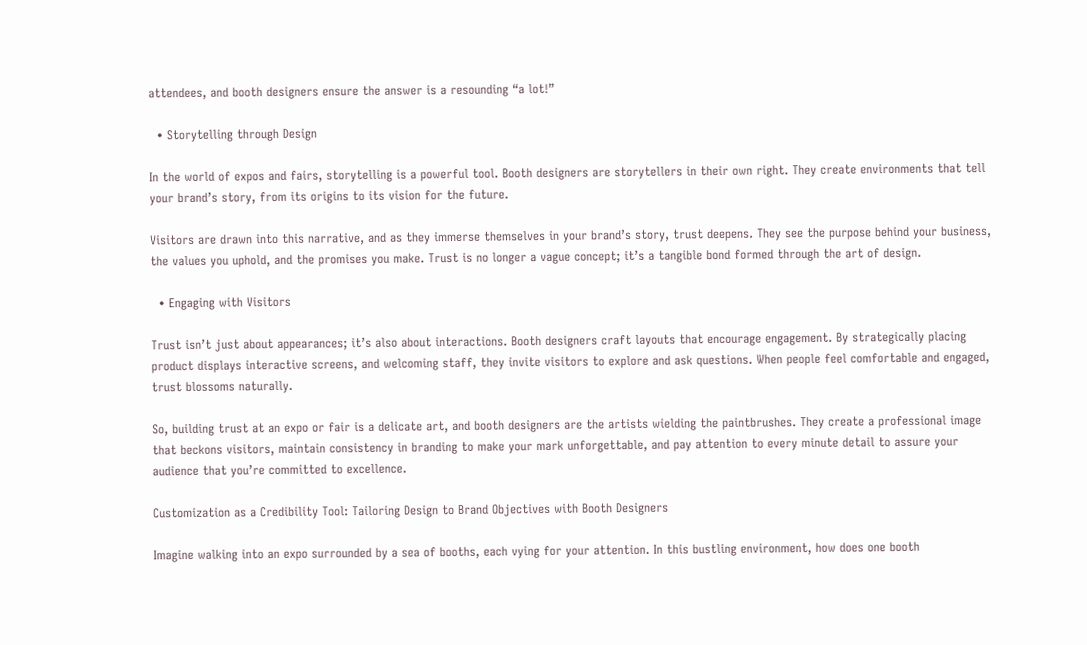attendees, and booth designers ensure the answer is a resounding “a lot!”

  • Storytelling through Design

In the world of expos and fairs, storytelling is a powerful tool. Booth designers are storytellers in their own right. They create environments that tell your brand’s story, from its origins to its vision for the future.

Visitors are drawn into this narrative, and as they immerse themselves in your brand’s story, trust deepens. They see the purpose behind your business, the values you uphold, and the promises you make. Trust is no longer a vague concept; it’s a tangible bond formed through the art of design.

  • Engaging with Visitors

Trust isn’t just about appearances; it’s also about interactions. Booth designers craft layouts that encourage engagement. By strategically placing product displays interactive screens, and welcoming staff, they invite visitors to explore and ask questions. When people feel comfortable and engaged, trust blossoms naturally.

So, building trust at an expo or fair is a delicate art, and booth designers are the artists wielding the paintbrushes. They create a professional image that beckons visitors, maintain consistency in branding to make your mark unforgettable, and pay attention to every minute detail to assure your audience that you’re committed to excellence.

Customization as a Credibility Tool: Tailoring Design to Brand Objectives with Booth Designers

Imagine walking into an expo surrounded by a sea of booths, each vying for your attention. In this bustling environment, how does one booth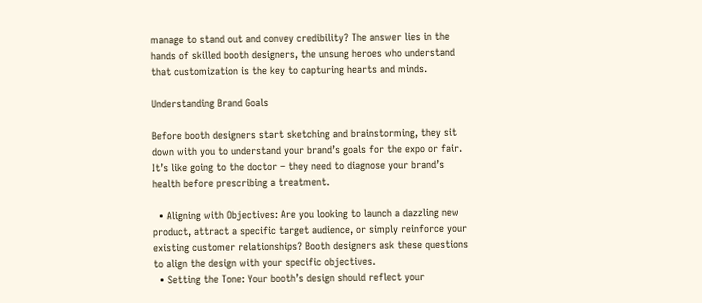manage to stand out and convey credibility? The answer lies in the hands of skilled booth designers, the unsung heroes who understand that customization is the key to capturing hearts and minds.

Understanding Brand Goals

Before booth designers start sketching and brainstorming, they sit down with you to understand your brand’s goals for the expo or fair. It’s like going to the doctor – they need to diagnose your brand’s health before prescribing a treatment.

  • Aligning with Objectives: Are you looking to launch a dazzling new product, attract a specific target audience, or simply reinforce your existing customer relationships? Booth designers ask these questions to align the design with your specific objectives.
  • Setting the Tone: Your booth’s design should reflect your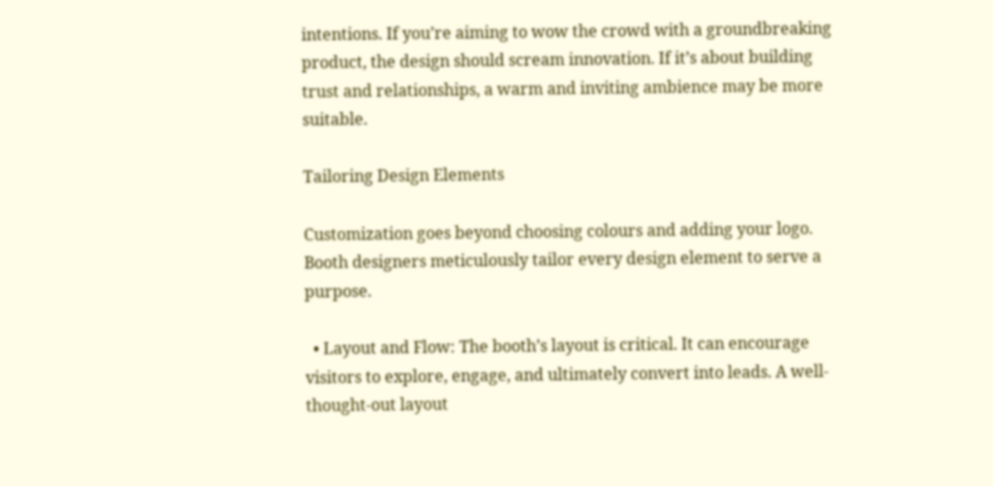intentions. If you’re aiming to wow the crowd with a groundbreaking product, the design should scream innovation. If it’s about building trust and relationships, a warm and inviting ambience may be more suitable.

Tailoring Design Elements

Customization goes beyond choosing colours and adding your logo. Booth designers meticulously tailor every design element to serve a purpose.

  • Layout and Flow: The booth’s layout is critical. It can encourage visitors to explore, engage, and ultimately convert into leads. A well-thought-out layout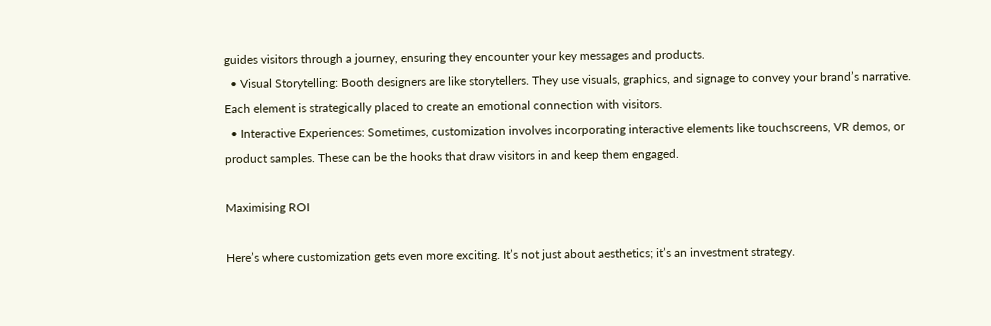guides visitors through a journey, ensuring they encounter your key messages and products.
  • Visual Storytelling: Booth designers are like storytellers. They use visuals, graphics, and signage to convey your brand’s narrative. Each element is strategically placed to create an emotional connection with visitors.
  • Interactive Experiences: Sometimes, customization involves incorporating interactive elements like touchscreens, VR demos, or product samples. These can be the hooks that draw visitors in and keep them engaged.

Maximising ROI

Here’s where customization gets even more exciting. It’s not just about aesthetics; it’s an investment strategy.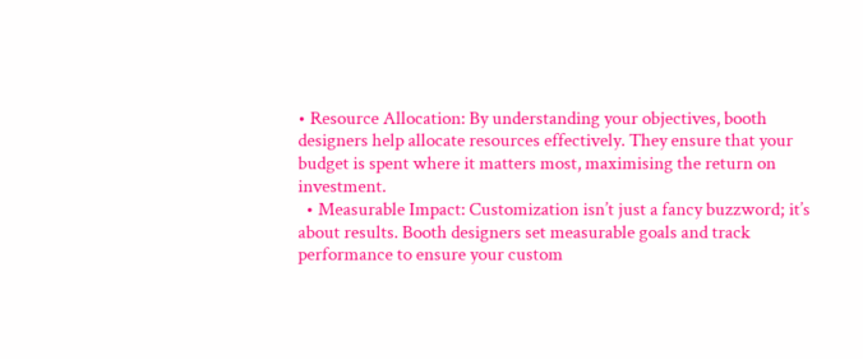• Resource Allocation: By understanding your objectives, booth designers help allocate resources effectively. They ensure that your budget is spent where it matters most, maximising the return on investment.
  • Measurable Impact: Customization isn’t just a fancy buzzword; it’s about results. Booth designers set measurable goals and track performance to ensure your custom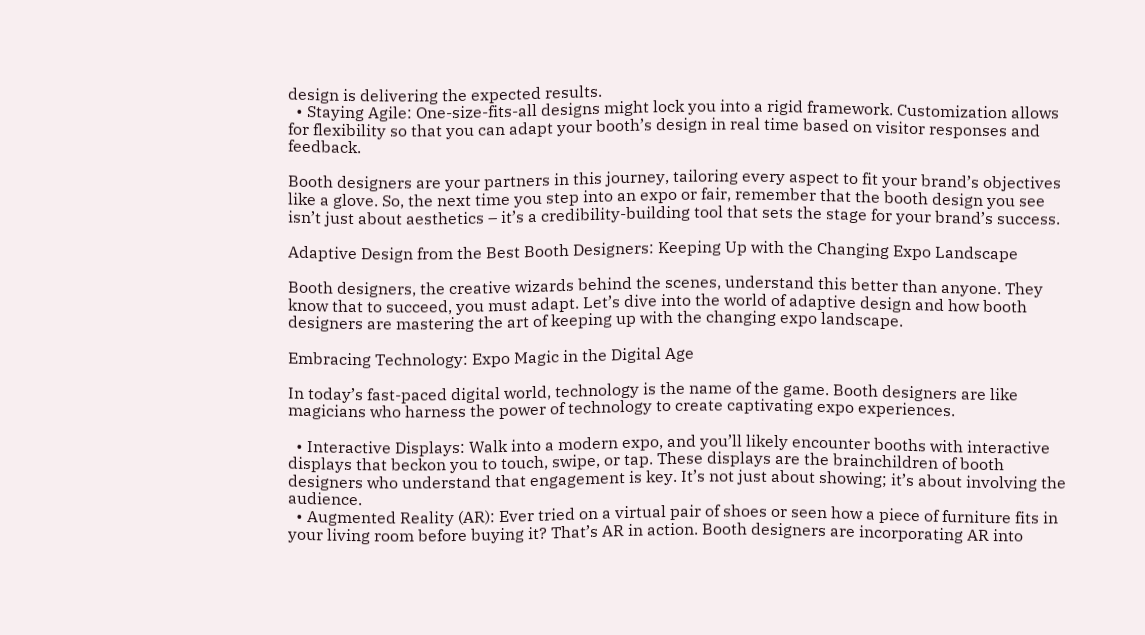design is delivering the expected results.
  • Staying Agile: One-size-fits-all designs might lock you into a rigid framework. Customization allows for flexibility so that you can adapt your booth’s design in real time based on visitor responses and feedback.

Booth designers are your partners in this journey, tailoring every aspect to fit your brand’s objectives like a glove. So, the next time you step into an expo or fair, remember that the booth design you see isn’t just about aesthetics – it’s a credibility-building tool that sets the stage for your brand’s success.

Adaptive Design from the Best Booth Designers: Keeping Up with the Changing Expo Landscape

Booth designers, the creative wizards behind the scenes, understand this better than anyone. They know that to succeed, you must adapt. Let’s dive into the world of adaptive design and how booth designers are mastering the art of keeping up with the changing expo landscape.

Embracing Technology: Expo Magic in the Digital Age

In today’s fast-paced digital world, technology is the name of the game. Booth designers are like magicians who harness the power of technology to create captivating expo experiences.

  • Interactive Displays: Walk into a modern expo, and you’ll likely encounter booths with interactive displays that beckon you to touch, swipe, or tap. These displays are the brainchildren of booth designers who understand that engagement is key. It’s not just about showing; it’s about involving the audience.
  • Augmented Reality (AR): Ever tried on a virtual pair of shoes or seen how a piece of furniture fits in your living room before buying it? That’s AR in action. Booth designers are incorporating AR into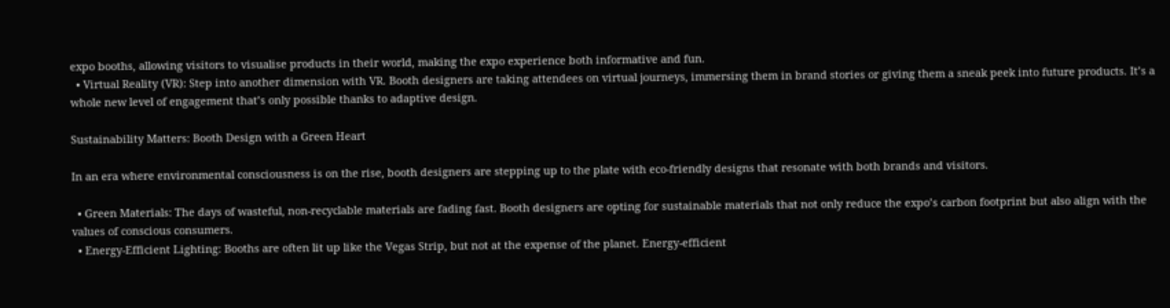expo booths, allowing visitors to visualise products in their world, making the expo experience both informative and fun.
  • Virtual Reality (VR): Step into another dimension with VR. Booth designers are taking attendees on virtual journeys, immersing them in brand stories or giving them a sneak peek into future products. It’s a whole new level of engagement that’s only possible thanks to adaptive design.

Sustainability Matters: Booth Design with a Green Heart

In an era where environmental consciousness is on the rise, booth designers are stepping up to the plate with eco-friendly designs that resonate with both brands and visitors.

  • Green Materials: The days of wasteful, non-recyclable materials are fading fast. Booth designers are opting for sustainable materials that not only reduce the expo’s carbon footprint but also align with the values of conscious consumers.
  • Energy-Efficient Lighting: Booths are often lit up like the Vegas Strip, but not at the expense of the planet. Energy-efficient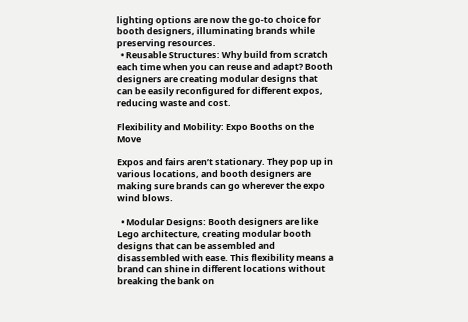lighting options are now the go-to choice for booth designers, illuminating brands while preserving resources.
  • Reusable Structures: Why build from scratch each time when you can reuse and adapt? Booth designers are creating modular designs that can be easily reconfigured for different expos, reducing waste and cost.

Flexibility and Mobility: Expo Booths on the Move

Expos and fairs aren’t stationary. They pop up in various locations, and booth designers are making sure brands can go wherever the expo wind blows.

  • Modular Designs: Booth designers are like Lego architecture, creating modular booth designs that can be assembled and disassembled with ease. This flexibility means a brand can shine in different locations without breaking the bank on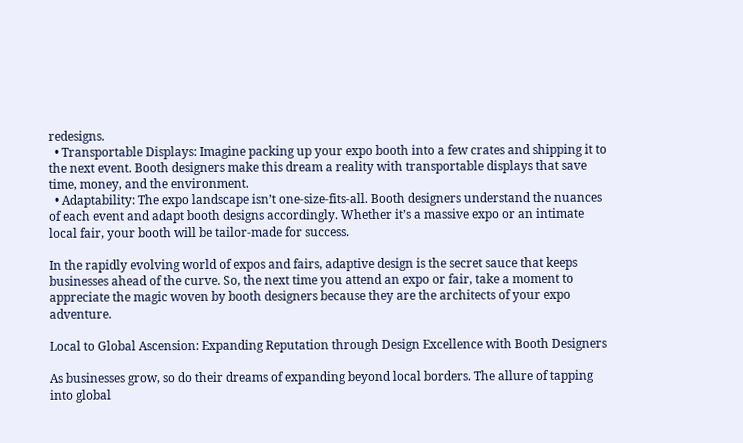redesigns.
  • Transportable Displays: Imagine packing up your expo booth into a few crates and shipping it to the next event. Booth designers make this dream a reality with transportable displays that save time, money, and the environment.
  • Adaptability: The expo landscape isn’t one-size-fits-all. Booth designers understand the nuances of each event and adapt booth designs accordingly. Whether it’s a massive expo or an intimate local fair, your booth will be tailor-made for success.

In the rapidly evolving world of expos and fairs, adaptive design is the secret sauce that keeps businesses ahead of the curve. So, the next time you attend an expo or fair, take a moment to appreciate the magic woven by booth designers because they are the architects of your expo adventure.

Local to Global Ascension: Expanding Reputation through Design Excellence with Booth Designers

As businesses grow, so do their dreams of expanding beyond local borders. The allure of tapping into global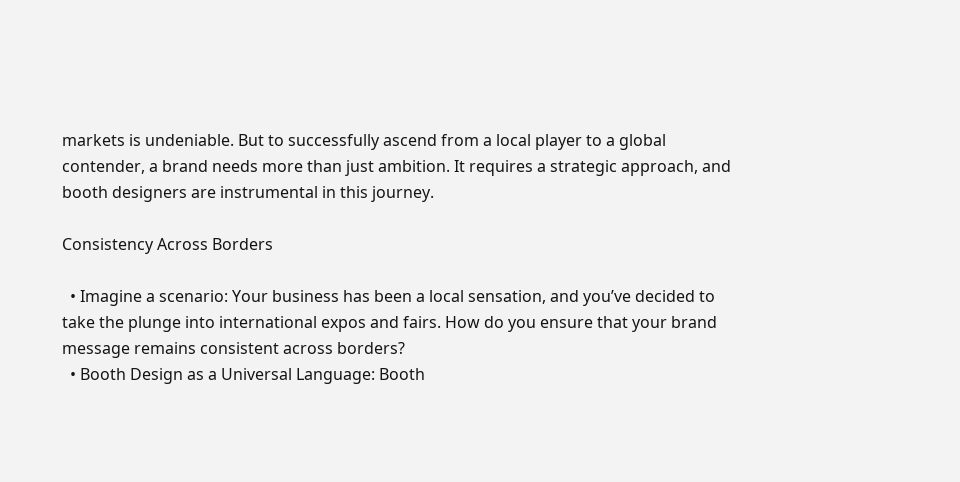markets is undeniable. But to successfully ascend from a local player to a global contender, a brand needs more than just ambition. It requires a strategic approach, and booth designers are instrumental in this journey.

Consistency Across Borders

  • Imagine a scenario: Your business has been a local sensation, and you’ve decided to take the plunge into international expos and fairs. How do you ensure that your brand message remains consistent across borders?
  • Booth Design as a Universal Language: Booth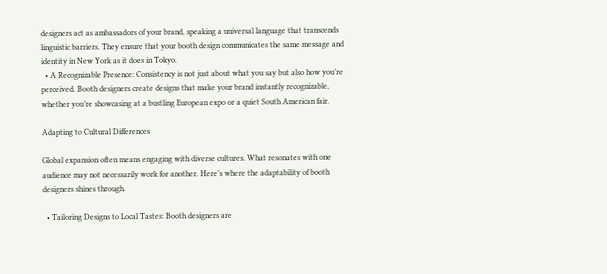designers act as ambassadors of your brand, speaking a universal language that transcends linguistic barriers. They ensure that your booth design communicates the same message and identity in New York as it does in Tokyo.
  • A Recognizable Presence: Consistency is not just about what you say but also how you’re perceived. Booth designers create designs that make your brand instantly recognizable, whether you’re showcasing at a bustling European expo or a quiet South American fair.

Adapting to Cultural Differences

Global expansion often means engaging with diverse cultures. What resonates with one audience may not necessarily work for another. Here’s where the adaptability of booth designers shines through.

  • Tailoring Designs to Local Tastes: Booth designers are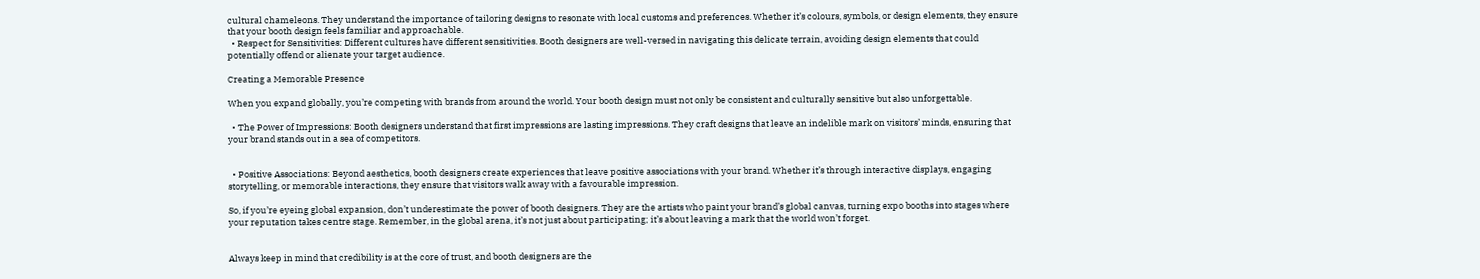cultural chameleons. They understand the importance of tailoring designs to resonate with local customs and preferences. Whether it’s colours, symbols, or design elements, they ensure that your booth design feels familiar and approachable.
  • Respect for Sensitivities: Different cultures have different sensitivities. Booth designers are well-versed in navigating this delicate terrain, avoiding design elements that could potentially offend or alienate your target audience.

Creating a Memorable Presence

When you expand globally, you’re competing with brands from around the world. Your booth design must not only be consistent and culturally sensitive but also unforgettable.

  • The Power of Impressions: Booth designers understand that first impressions are lasting impressions. They craft designs that leave an indelible mark on visitors’ minds, ensuring that your brand stands out in a sea of competitors.


  • Positive Associations: Beyond aesthetics, booth designers create experiences that leave positive associations with your brand. Whether it’s through interactive displays, engaging storytelling, or memorable interactions, they ensure that visitors walk away with a favourable impression.

So, if you’re eyeing global expansion, don’t underestimate the power of booth designers. They are the artists who paint your brand’s global canvas, turning expo booths into stages where your reputation takes centre stage. Remember, in the global arena, it’s not just about participating; it’s about leaving a mark that the world won’t forget.


Always keep in mind that credibility is at the core of trust, and booth designers are the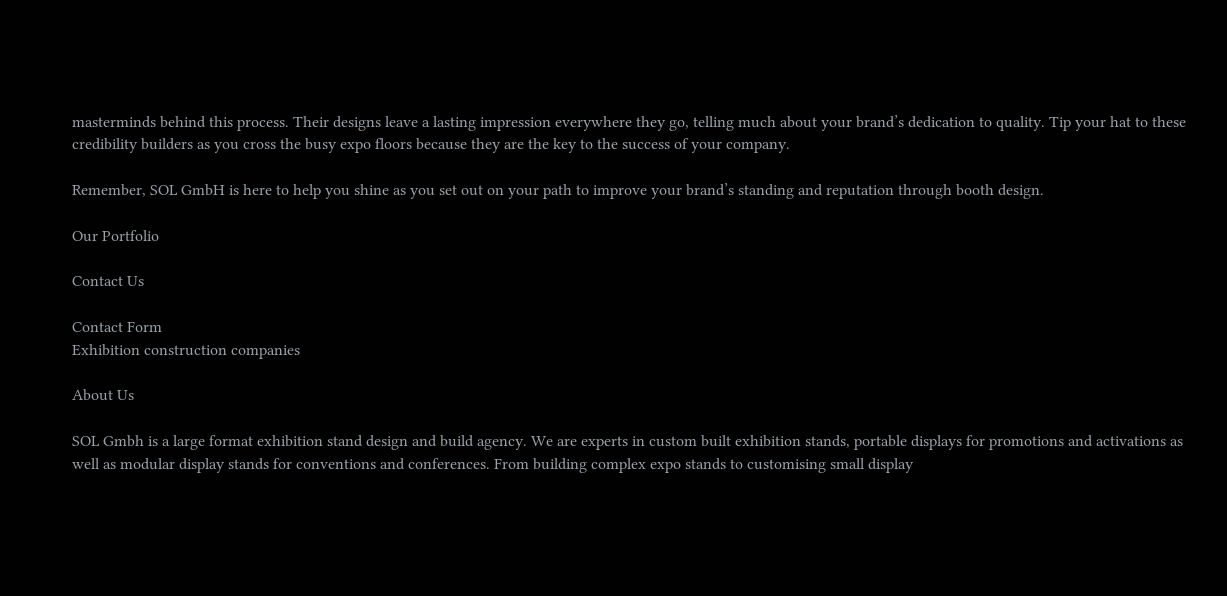masterminds behind this process. Their designs leave a lasting impression everywhere they go, telling much about your brand’s dedication to quality. Tip your hat to these credibility builders as you cross the busy expo floors because they are the key to the success of your company.

Remember, SOL GmbH is here to help you shine as you set out on your path to improve your brand’s standing and reputation through booth design.

Our Portfolio

Contact Us

Contact Form
Exhibition construction companies

About Us

SOL Gmbh is a large format exhibition stand design and build agency. We are experts in custom built exhibition stands, portable displays for promotions and activations as well as modular display stands for conventions and conferences. From building complex expo stands to customising small display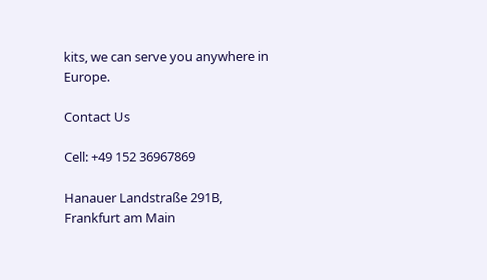kits, we can serve you anywhere in Europe.

Contact Us

Cell: +49 152 36967869

Hanauer Landstraße 291B, Frankfurt am Main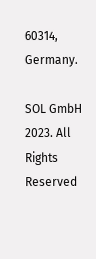60314, Germany.

SOL GmbH 2023. All Rights Reserved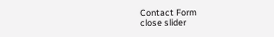Contact Form
close slider